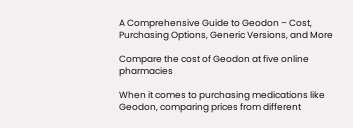A Comprehensive Guide to Geodon – Cost, Purchasing Options, Generic Versions, and More

Compare the cost of Geodon at five online pharmacies

When it comes to purchasing medications like Geodon, comparing prices from different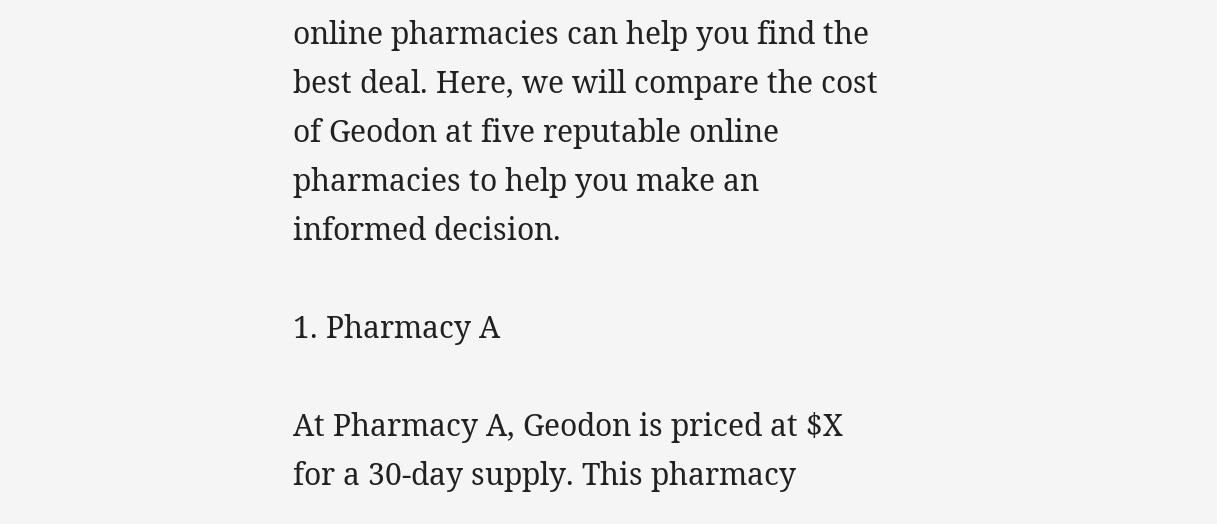online pharmacies can help you find the best deal. Here, we will compare the cost of Geodon at five reputable online pharmacies to help you make an informed decision.

1. Pharmacy A

At Pharmacy A, Geodon is priced at $X for a 30-day supply. This pharmacy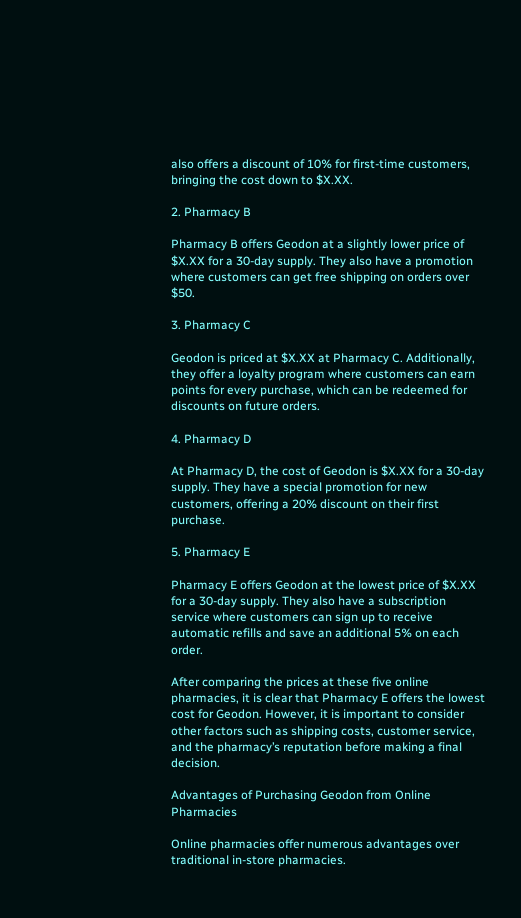also offers a discount of 10% for first-time customers, bringing the cost down to $X.XX.

2. Pharmacy B

Pharmacy B offers Geodon at a slightly lower price of $X.XX for a 30-day supply. They also have a promotion where customers can get free shipping on orders over $50.

3. Pharmacy C

Geodon is priced at $X.XX at Pharmacy C. Additionally, they offer a loyalty program where customers can earn points for every purchase, which can be redeemed for discounts on future orders.

4. Pharmacy D

At Pharmacy D, the cost of Geodon is $X.XX for a 30-day supply. They have a special promotion for new customers, offering a 20% discount on their first purchase.

5. Pharmacy E

Pharmacy E offers Geodon at the lowest price of $X.XX for a 30-day supply. They also have a subscription service where customers can sign up to receive automatic refills and save an additional 5% on each order.

After comparing the prices at these five online pharmacies, it is clear that Pharmacy E offers the lowest cost for Geodon. However, it is important to consider other factors such as shipping costs, customer service, and the pharmacy’s reputation before making a final decision.

Advantages of Purchasing Geodon from Online Pharmacies

Online pharmacies offer numerous advantages over traditional in-store pharmacies.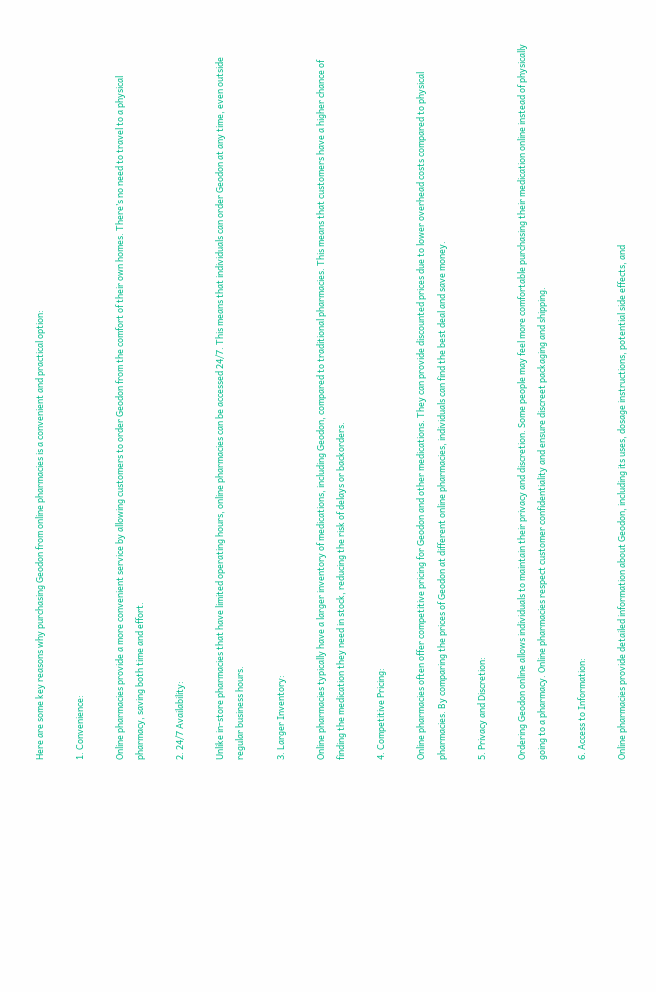Here are some key reasons why purchasing Geodon from online pharmacies is a convenient and practical option:

1. Convenience:

Online pharmacies provide a more convenient service by allowing customers to order Geodon from the comfort of their own homes. There’s no need to travel to a physical pharmacy, saving both time and effort.

2. 24/7 Availability:

Unlike in-store pharmacies that have limited operating hours, online pharmacies can be accessed 24/7. This means that individuals can order Geodon at any time, even outside regular business hours.

3. Larger Inventory:

Online pharmacies typically have a larger inventory of medications, including Geodon, compared to traditional pharmacies. This means that customers have a higher chance of finding the medication they need in stock, reducing the risk of delays or backorders.

4. Competitive Pricing:

Online pharmacies often offer competitive pricing for Geodon and other medications. They can provide discounted prices due to lower overhead costs compared to physical pharmacies. By comparing the prices of Geodon at different online pharmacies, individuals can find the best deal and save money.

5. Privacy and Discretion:

Ordering Geodon online allows individuals to maintain their privacy and discretion. Some people may feel more comfortable purchasing their medication online instead of physically going to a pharmacy. Online pharmacies respect customer confidentiality and ensure discreet packaging and shipping.

6. Access to Information:

Online pharmacies provide detailed information about Geodon, including its uses, dosage instructions, potential side effects, and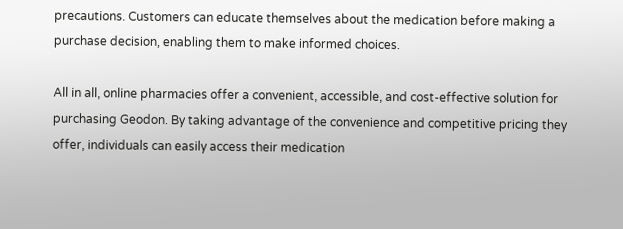precautions. Customers can educate themselves about the medication before making a purchase decision, enabling them to make informed choices.

All in all, online pharmacies offer a convenient, accessible, and cost-effective solution for purchasing Geodon. By taking advantage of the convenience and competitive pricing they offer, individuals can easily access their medication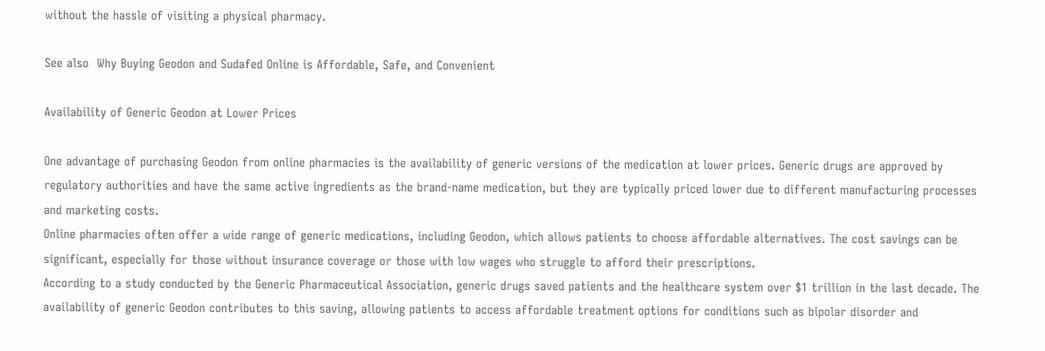without the hassle of visiting a physical pharmacy.

See also  Why Buying Geodon and Sudafed Online is Affordable, Safe, and Convenient

Availability of Generic Geodon at Lower Prices

One advantage of purchasing Geodon from online pharmacies is the availability of generic versions of the medication at lower prices. Generic drugs are approved by regulatory authorities and have the same active ingredients as the brand-name medication, but they are typically priced lower due to different manufacturing processes and marketing costs.
Online pharmacies often offer a wide range of generic medications, including Geodon, which allows patients to choose affordable alternatives. The cost savings can be significant, especially for those without insurance coverage or those with low wages who struggle to afford their prescriptions.
According to a study conducted by the Generic Pharmaceutical Association, generic drugs saved patients and the healthcare system over $1 trillion in the last decade. The availability of generic Geodon contributes to this saving, allowing patients to access affordable treatment options for conditions such as bipolar disorder and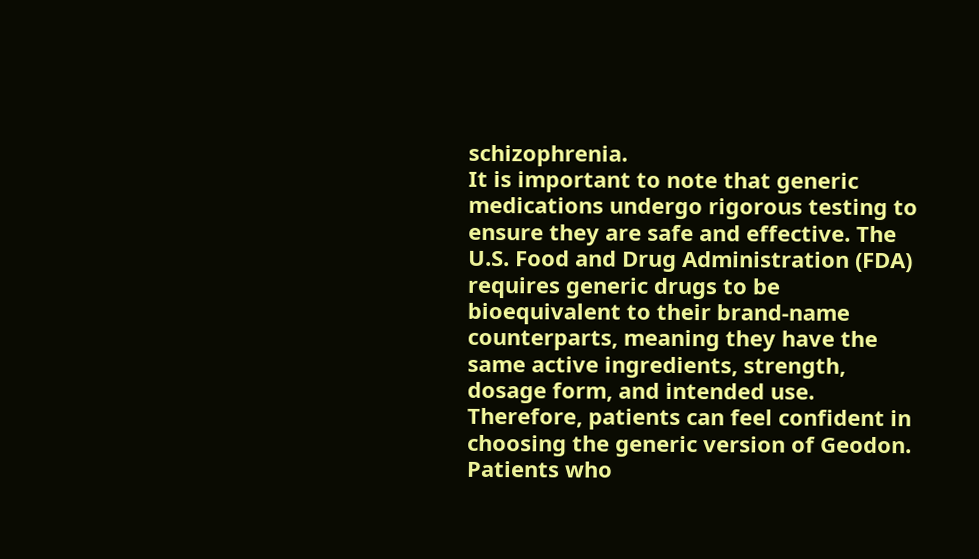schizophrenia.
It is important to note that generic medications undergo rigorous testing to ensure they are safe and effective. The U.S. Food and Drug Administration (FDA) requires generic drugs to be bioequivalent to their brand-name counterparts, meaning they have the same active ingredients, strength, dosage form, and intended use. Therefore, patients can feel confident in choosing the generic version of Geodon.
Patients who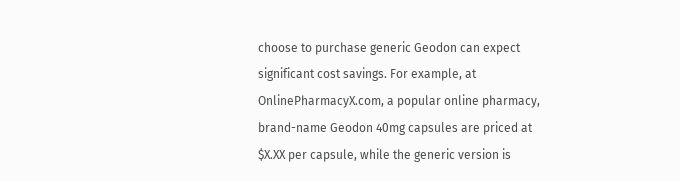choose to purchase generic Geodon can expect significant cost savings. For example, at OnlinePharmacyX.com, a popular online pharmacy, brand-name Geodon 40mg capsules are priced at $X.XX per capsule, while the generic version is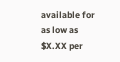available for as low as $X.XX per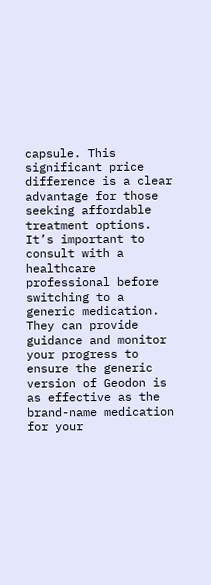capsule. This significant price difference is a clear advantage for those seeking affordable treatment options.
It’s important to consult with a healthcare professional before switching to a generic medication. They can provide guidance and monitor your progress to ensure the generic version of Geodon is as effective as the brand-name medication for your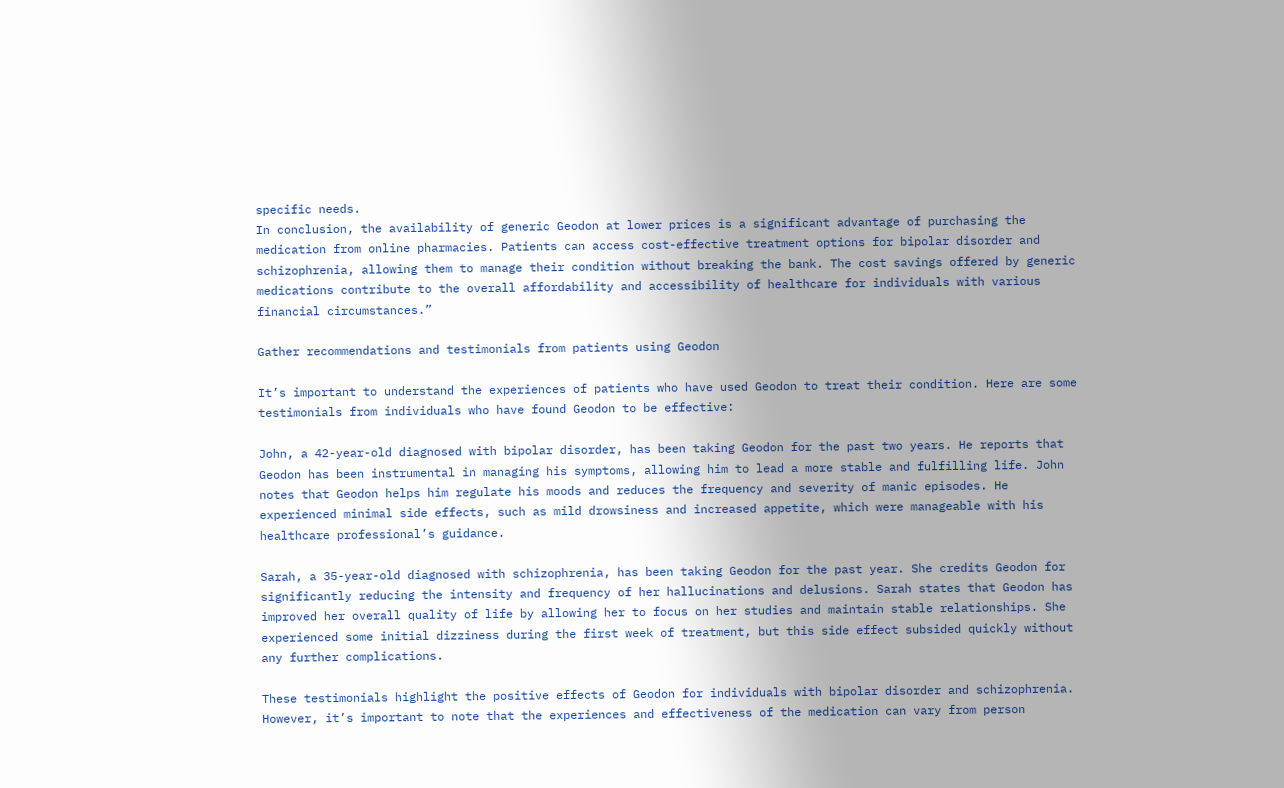specific needs.
In conclusion, the availability of generic Geodon at lower prices is a significant advantage of purchasing the medication from online pharmacies. Patients can access cost-effective treatment options for bipolar disorder and schizophrenia, allowing them to manage their condition without breaking the bank. The cost savings offered by generic medications contribute to the overall affordability and accessibility of healthcare for individuals with various financial circumstances.”

Gather recommendations and testimonials from patients using Geodon

It’s important to understand the experiences of patients who have used Geodon to treat their condition. Here are some testimonials from individuals who have found Geodon to be effective:

John, a 42-year-old diagnosed with bipolar disorder, has been taking Geodon for the past two years. He reports that Geodon has been instrumental in managing his symptoms, allowing him to lead a more stable and fulfilling life. John notes that Geodon helps him regulate his moods and reduces the frequency and severity of manic episodes. He experienced minimal side effects, such as mild drowsiness and increased appetite, which were manageable with his healthcare professional’s guidance.

Sarah, a 35-year-old diagnosed with schizophrenia, has been taking Geodon for the past year. She credits Geodon for significantly reducing the intensity and frequency of her hallucinations and delusions. Sarah states that Geodon has improved her overall quality of life by allowing her to focus on her studies and maintain stable relationships. She experienced some initial dizziness during the first week of treatment, but this side effect subsided quickly without any further complications.

These testimonials highlight the positive effects of Geodon for individuals with bipolar disorder and schizophrenia. However, it’s important to note that the experiences and effectiveness of the medication can vary from person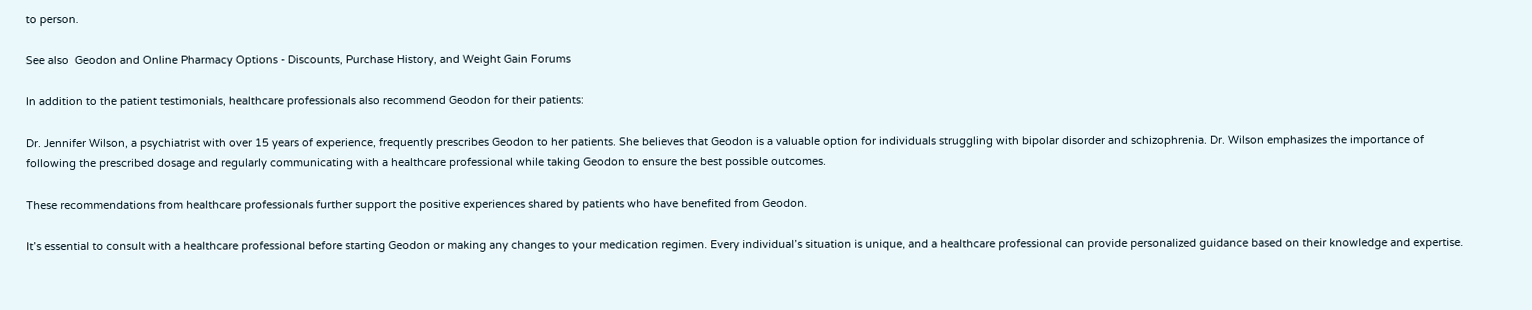to person.

See also  Geodon and Online Pharmacy Options - Discounts, Purchase History, and Weight Gain Forums

In addition to the patient testimonials, healthcare professionals also recommend Geodon for their patients:

Dr. Jennifer Wilson, a psychiatrist with over 15 years of experience, frequently prescribes Geodon to her patients. She believes that Geodon is a valuable option for individuals struggling with bipolar disorder and schizophrenia. Dr. Wilson emphasizes the importance of following the prescribed dosage and regularly communicating with a healthcare professional while taking Geodon to ensure the best possible outcomes.

These recommendations from healthcare professionals further support the positive experiences shared by patients who have benefited from Geodon.

It’s essential to consult with a healthcare professional before starting Geodon or making any changes to your medication regimen. Every individual’s situation is unique, and a healthcare professional can provide personalized guidance based on their knowledge and expertise.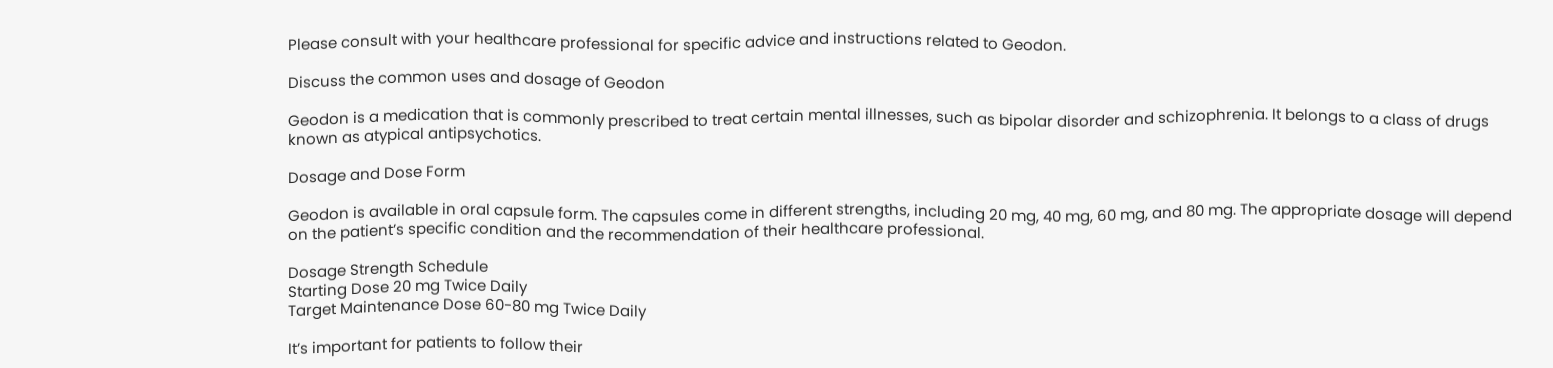Please consult with your healthcare professional for specific advice and instructions related to Geodon.

Discuss the common uses and dosage of Geodon

Geodon is a medication that is commonly prescribed to treat certain mental illnesses, such as bipolar disorder and schizophrenia. It belongs to a class of drugs known as atypical antipsychotics.

Dosage and Dose Form

Geodon is available in oral capsule form. The capsules come in different strengths, including 20 mg, 40 mg, 60 mg, and 80 mg. The appropriate dosage will depend on the patient’s specific condition and the recommendation of their healthcare professional.

Dosage Strength Schedule
Starting Dose 20 mg Twice Daily
Target Maintenance Dose 60-80 mg Twice Daily

It’s important for patients to follow their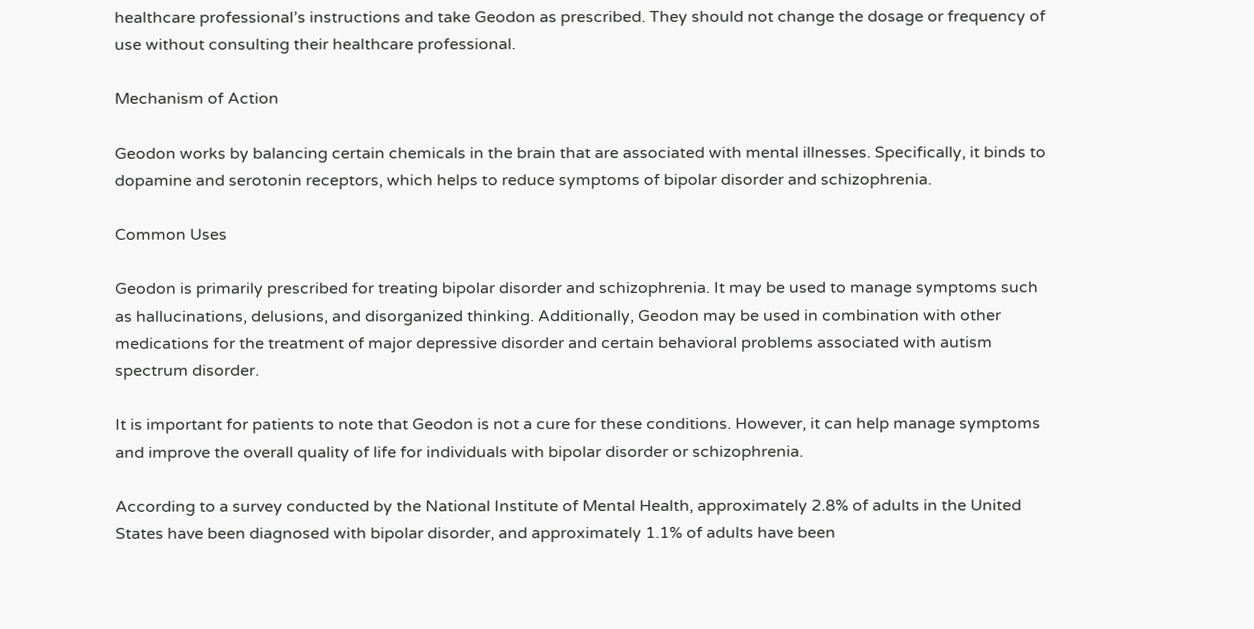healthcare professional’s instructions and take Geodon as prescribed. They should not change the dosage or frequency of use without consulting their healthcare professional.

Mechanism of Action

Geodon works by balancing certain chemicals in the brain that are associated with mental illnesses. Specifically, it binds to dopamine and serotonin receptors, which helps to reduce symptoms of bipolar disorder and schizophrenia.

Common Uses

Geodon is primarily prescribed for treating bipolar disorder and schizophrenia. It may be used to manage symptoms such as hallucinations, delusions, and disorganized thinking. Additionally, Geodon may be used in combination with other medications for the treatment of major depressive disorder and certain behavioral problems associated with autism spectrum disorder.

It is important for patients to note that Geodon is not a cure for these conditions. However, it can help manage symptoms and improve the overall quality of life for individuals with bipolar disorder or schizophrenia.

According to a survey conducted by the National Institute of Mental Health, approximately 2.8% of adults in the United States have been diagnosed with bipolar disorder, and approximately 1.1% of adults have been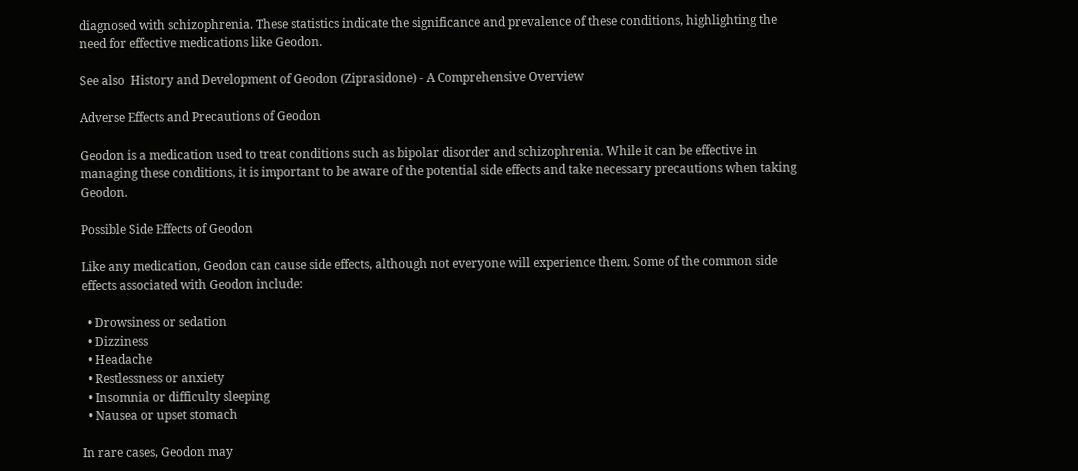diagnosed with schizophrenia. These statistics indicate the significance and prevalence of these conditions, highlighting the need for effective medications like Geodon.

See also  History and Development of Geodon (Ziprasidone) - A Comprehensive Overview

Adverse Effects and Precautions of Geodon

Geodon is a medication used to treat conditions such as bipolar disorder and schizophrenia. While it can be effective in managing these conditions, it is important to be aware of the potential side effects and take necessary precautions when taking Geodon.

Possible Side Effects of Geodon

Like any medication, Geodon can cause side effects, although not everyone will experience them. Some of the common side effects associated with Geodon include:

  • Drowsiness or sedation
  • Dizziness
  • Headache
  • Restlessness or anxiety
  • Insomnia or difficulty sleeping
  • Nausea or upset stomach

In rare cases, Geodon may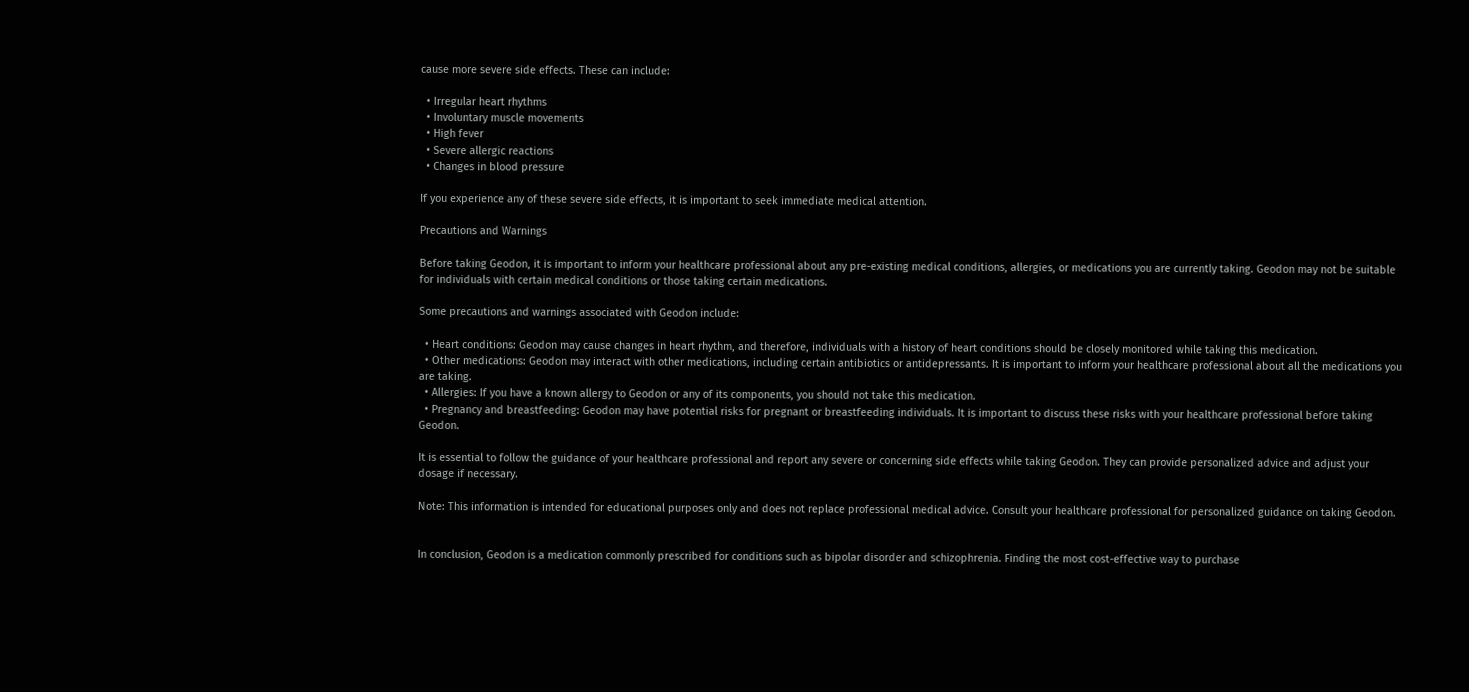cause more severe side effects. These can include:

  • Irregular heart rhythms
  • Involuntary muscle movements
  • High fever
  • Severe allergic reactions
  • Changes in blood pressure

If you experience any of these severe side effects, it is important to seek immediate medical attention.

Precautions and Warnings

Before taking Geodon, it is important to inform your healthcare professional about any pre-existing medical conditions, allergies, or medications you are currently taking. Geodon may not be suitable for individuals with certain medical conditions or those taking certain medications.

Some precautions and warnings associated with Geodon include:

  • Heart conditions: Geodon may cause changes in heart rhythm, and therefore, individuals with a history of heart conditions should be closely monitored while taking this medication.
  • Other medications: Geodon may interact with other medications, including certain antibiotics or antidepressants. It is important to inform your healthcare professional about all the medications you are taking.
  • Allergies: If you have a known allergy to Geodon or any of its components, you should not take this medication.
  • Pregnancy and breastfeeding: Geodon may have potential risks for pregnant or breastfeeding individuals. It is important to discuss these risks with your healthcare professional before taking Geodon.

It is essential to follow the guidance of your healthcare professional and report any severe or concerning side effects while taking Geodon. They can provide personalized advice and adjust your dosage if necessary.

Note: This information is intended for educational purposes only and does not replace professional medical advice. Consult your healthcare professional for personalized guidance on taking Geodon.


In conclusion, Geodon is a medication commonly prescribed for conditions such as bipolar disorder and schizophrenia. Finding the most cost-effective way to purchase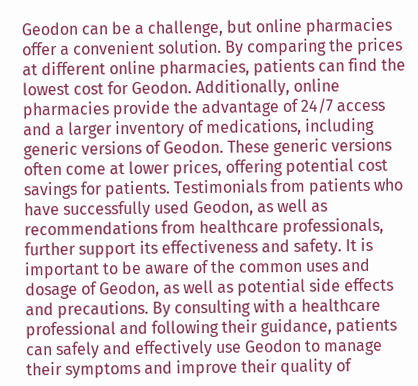Geodon can be a challenge, but online pharmacies offer a convenient solution. By comparing the prices at different online pharmacies, patients can find the lowest cost for Geodon. Additionally, online pharmacies provide the advantage of 24/7 access and a larger inventory of medications, including generic versions of Geodon. These generic versions often come at lower prices, offering potential cost savings for patients. Testimonials from patients who have successfully used Geodon, as well as recommendations from healthcare professionals, further support its effectiveness and safety. It is important to be aware of the common uses and dosage of Geodon, as well as potential side effects and precautions. By consulting with a healthcare professional and following their guidance, patients can safely and effectively use Geodon to manage their symptoms and improve their quality of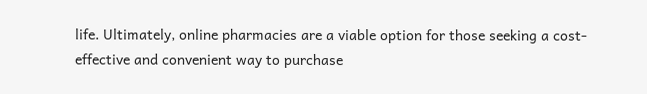life. Ultimately, online pharmacies are a viable option for those seeking a cost-effective and convenient way to purchase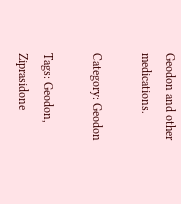Geodon and other medications.

Category: Geodon

Tags: Geodon, Ziprasidone